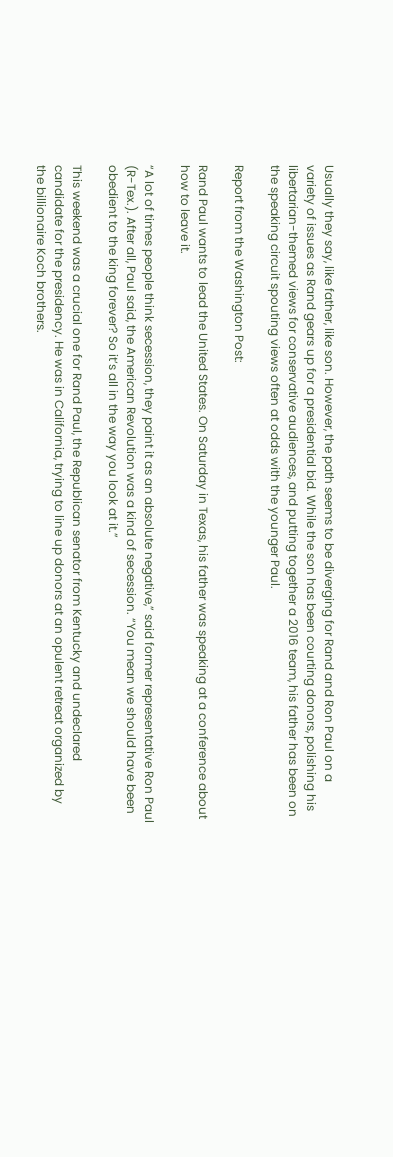Usually they say, like father, like son. However, the path seems to be diverging for Rand and Ron Paul on a variety of issues as Rand gears up for a presidential bid. While the son has been courting donors, polishing his libertarian-themed views for conservative audiences, and putting together a 2016 team, his father has been on the speaking circuit spouting views often at odds with the younger Paul.

Report from the Washington Post:

Rand Paul wants to lead the United States. On Saturday in Texas, his father was speaking at a conference about how to leave it.

“A lot of times people think secession, they paint it as an absolute negative,” said former representative Ron Paul (R-Tex.). After all, Paul said, the American Revolution was a kind of secession. “You mean we should have been obedient to the king forever? So it’s all in the way you look at it.”

This weekend was a crucial one for Rand Paul, the Republican senator from Kentucky and undeclared candidate for the presidency. He was in California, trying to line up donors at an opulent retreat organized by the billionaire Koch brothers.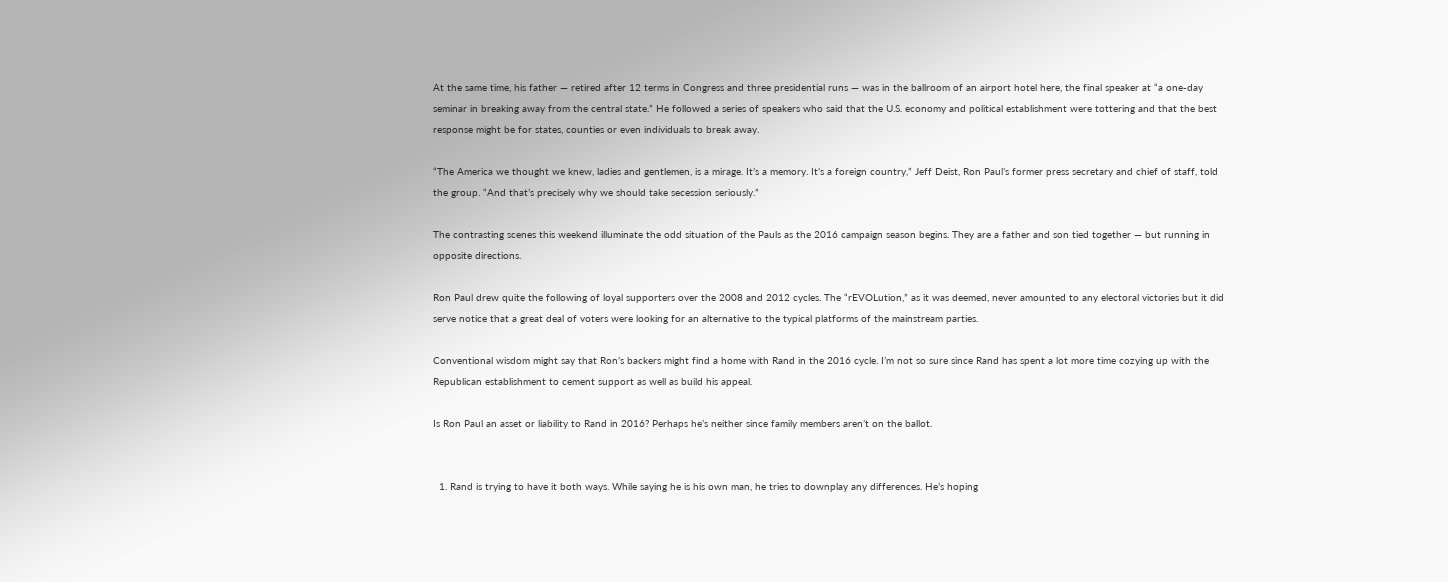At the same time, his father — retired after 12 terms in Congress and three presidential runs — was in the ballroom of an airport hotel here, the final speaker at “a one-day seminar in breaking away from the central state.” He followed a series of speakers who said that the U.S. economy and political establishment were tottering and that the best response might be for states, counties or even individuals to break away.

“The America we thought we knew, ladies and gentlemen, is a mirage. It’s a memory. It’s a foreign country,” Jeff Deist, Ron Paul’s former press secretary and chief of staff, told the group. “And that’s precisely why we should take secession seriously.”

The contrasting scenes this weekend illuminate the odd situation of the Pauls as the 2016 campaign season begins. They are a father and son tied together — but running in opposite directions.

Ron Paul drew quite the following of loyal supporters over the 2008 and 2012 cycles. The “rEVOLution,” as it was deemed, never amounted to any electoral victories but it did serve notice that a great deal of voters were looking for an alternative to the typical platforms of the mainstream parties.

Conventional wisdom might say that Ron’s backers might find a home with Rand in the 2016 cycle. I’m not so sure since Rand has spent a lot more time cozying up with the Republican establishment to cement support as well as build his appeal.

Is Ron Paul an asset or liability to Rand in 2016? Perhaps he’s neither since family members aren’t on the ballot.


  1. Rand is trying to have it both ways. While saying he is his own man, he tries to downplay any differences. He’s hoping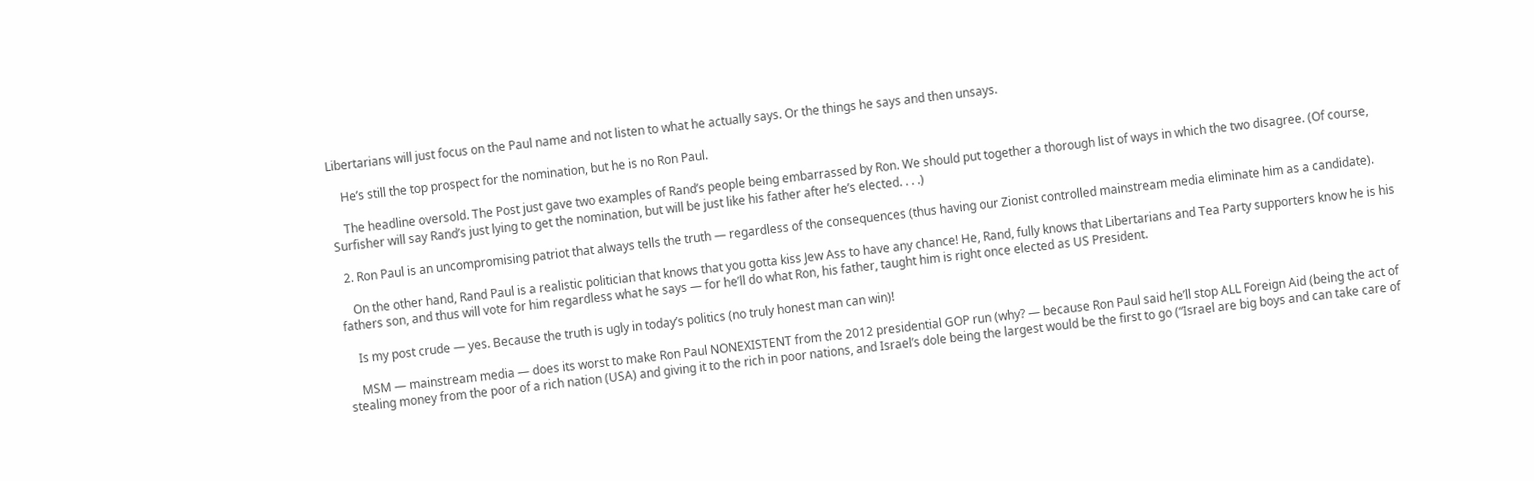Libertarians will just focus on the Paul name and not listen to what he actually says. Or the things he says and then unsays.

    He’s still the top prospect for the nomination, but he is no Ron Paul.

    The headline oversold. The Post just gave two examples of Rand’s people being embarrassed by Ron. We should put together a thorough list of ways in which the two disagree. (Of course, Surfisher will say Rand’s just lying to get the nomination, but will be just like his father after he’s elected. . . .)

  2. Ron Paul is an uncompromising patriot that always tells the truth — regardless of the consequences (thus having our Zionist controlled mainstream media eliminate him as a candidate).

    On the other hand, Rand Paul is a realistic politician that knows that you gotta kiss Jew Ass to have any chance! He, Rand, fully knows that Libertarians and Tea Party supporters know he is his fathers son, and thus will vote for him regardless what he says — for he’ll do what Ron, his father, taught him is right once elected as US President.

    Is my post crude — yes. Because the truth is ugly in today’s politics (no truly honest man can win)!

    MSM — mainstream media — does its worst to make Ron Paul NONEXISTENT from the 2012 presidential GOP run (why? — because Ron Paul said he’ll stop ALL Foreign Aid (being the act of stealing money from the poor of a rich nation (USA) and giving it to the rich in poor nations, and Israel’s dole being the largest would be the first to go (“Israel are big boys and can take care of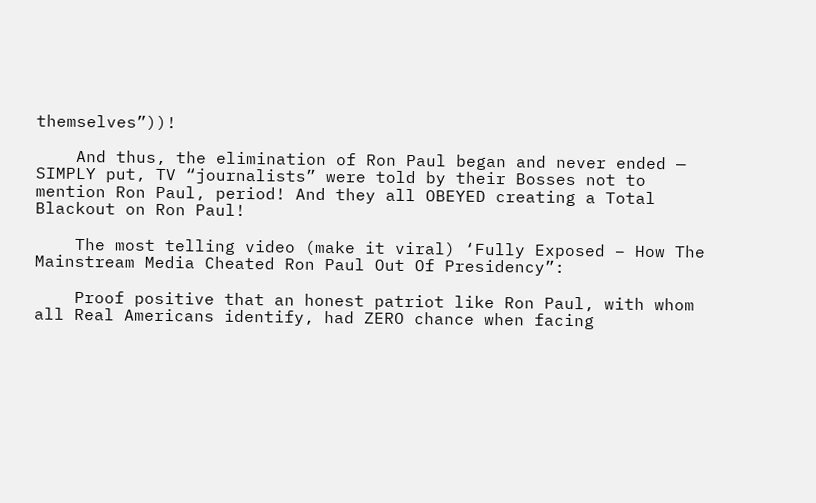themselves”))!

    And thus, the elimination of Ron Paul began and never ended — SIMPLY put, TV “journalists” were told by their Bosses not to mention Ron Paul, period! And they all OBEYED creating a Total Blackout on Ron Paul!

    The most telling video (make it viral) ‘Fully Exposed – How The Mainstream Media Cheated Ron Paul Out Of Presidency”:

    Proof positive that an honest patriot like Ron Paul, with whom all Real Americans identify, had ZERO chance when facing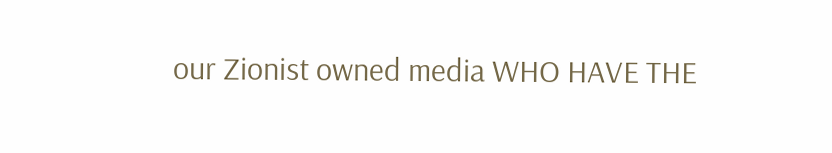our Zionist owned media WHO HAVE THE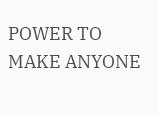POWER TO MAKE ANYONE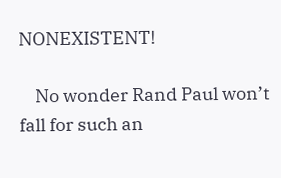NONEXISTENT!

    No wonder Rand Paul won’t fall for such an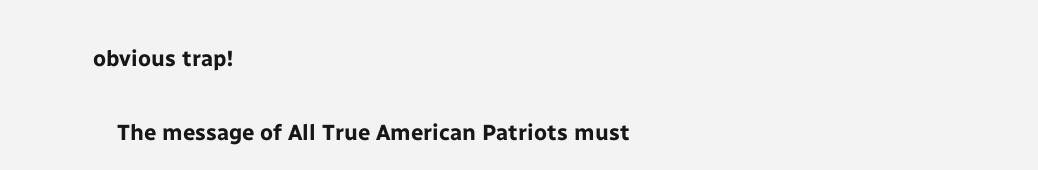obvious trap!

    The message of All True American Patriots must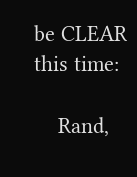be CLEAR this time:

    Rand,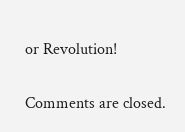or Revolution!

Comments are closed.